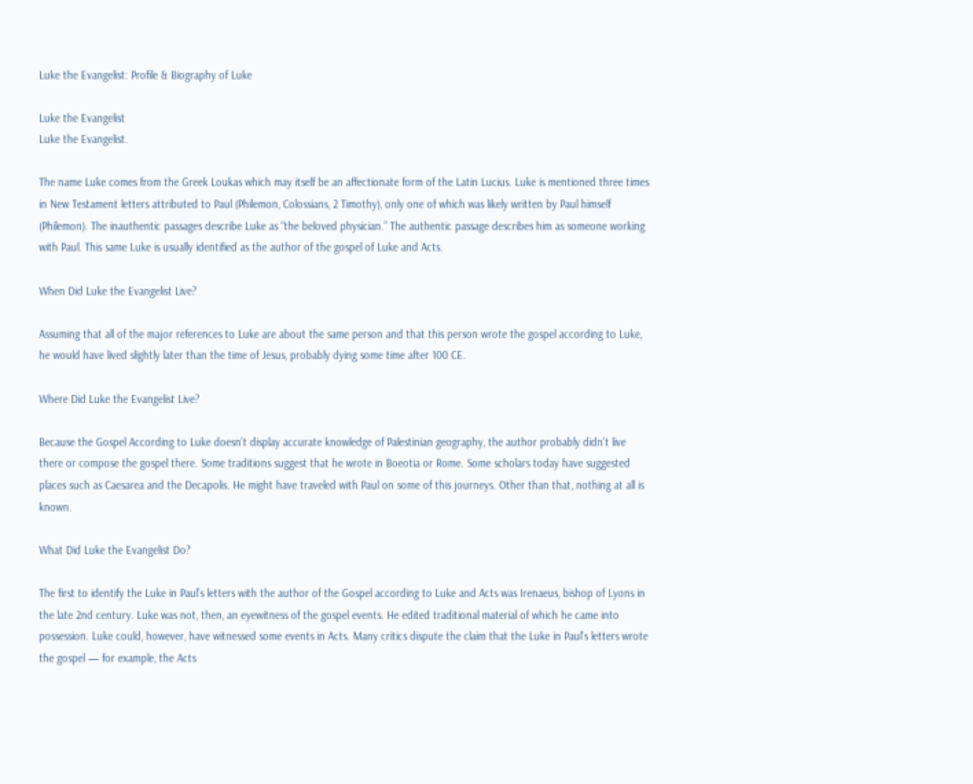Luke the Evangelist: Profile & Biography of Luke

Luke the Evangelist
Luke the Evangelist.

The name Luke comes from the Greek Loukas which may itself be an affectionate form of the Latin Lucius. Luke is mentioned three times in New Testament letters attributed to Paul (Philemon, Colossians, 2 Timothy), only one of which was likely written by Paul himself (Philemon). The inauthentic passages describe Luke as “the beloved physician.” The authentic passage describes him as someone working with Paul. This same Luke is usually identified as the author of the gospel of Luke and Acts.

When Did Luke the Evangelist Live?

Assuming that all of the major references to Luke are about the same person and that this person wrote the gospel according to Luke, he would have lived slightly later than the time of Jesus, probably dying some time after 100 CE.

Where Did Luke the Evangelist Live?

Because the Gospel According to Luke doesn’t display accurate knowledge of Palestinian geography, the author probably didn’t live there or compose the gospel there. Some traditions suggest that he wrote in Boeotia or Rome. Some scholars today have suggested places such as Caesarea and the Decapolis. He might have traveled with Paul on some of this journeys. Other than that, nothing at all is known.

What Did Luke the Evangelist Do?

The first to identify the Luke in Paul’s letters with the author of the Gospel according to Luke and Acts was Irenaeus, bishop of Lyons in the late 2nd century. Luke was not, then, an eyewitness of the gospel events. He edited traditional material of which he came into possession. Luke could, however, have witnessed some events in Acts. Many critics dispute the claim that the Luke in Paul’s letters wrote the gospel — for example, the Acts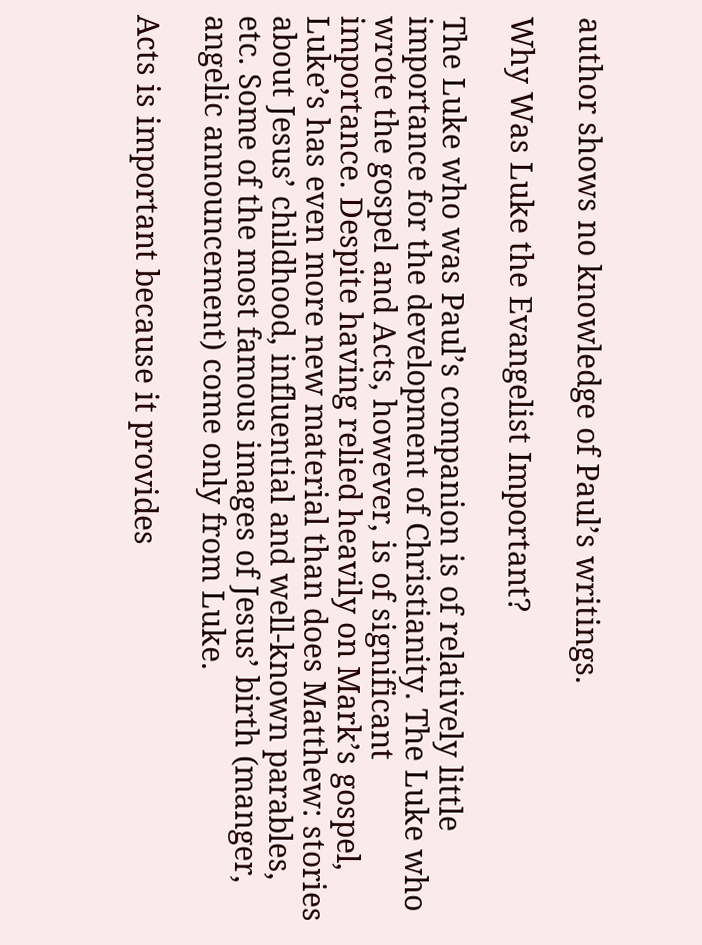author shows no knowledge of Paul’s writings.

Why Was Luke the Evangelist Important?

The Luke who was Paul’s companion is of relatively little importance for the development of Christianity. The Luke who wrote the gospel and Acts, however, is of significant importance. Despite having relied heavily on Mark’s gospel, Luke’s has even more new material than does Matthew: stories about Jesus’ childhood, influential and well-known parables, etc. Some of the most famous images of Jesus’ birth (manger, angelic announcement) come only from Luke.

Acts is important because it provides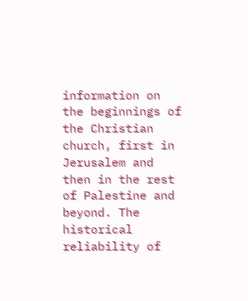information on the beginnings of the Christian church, first in Jerusalem and then in the rest of Palestine and beyond. The historical reliability of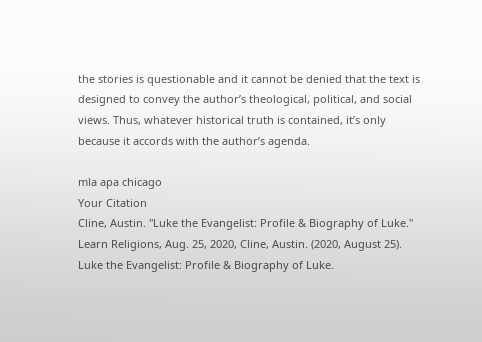the stories is questionable and it cannot be denied that the text is designed to convey the author’s theological, political, and social views. Thus, whatever historical truth is contained, it’s only because it accords with the author’s agenda.

mla apa chicago
Your Citation
Cline, Austin. "Luke the Evangelist: Profile & Biography of Luke." Learn Religions, Aug. 25, 2020, Cline, Austin. (2020, August 25). Luke the Evangelist: Profile & Biography of Luke.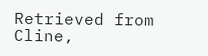Retrieved from Cline,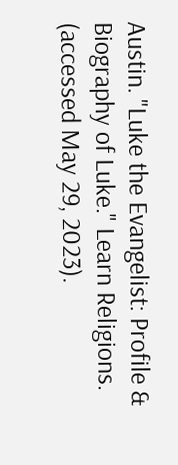Austin. "Luke the Evangelist: Profile & Biography of Luke." Learn Religions. (accessed May 29, 2023).